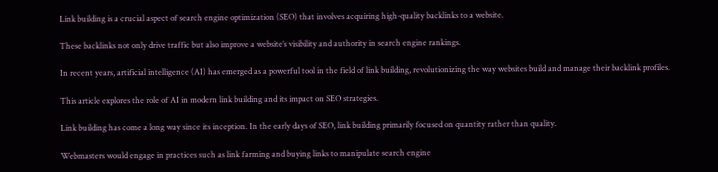Link building is a crucial aspect of search engine optimization (SEO) that involves acquiring high-quality backlinks to a website.

These backlinks not only drive traffic but also improve a website’s visibility and authority in search engine rankings.

In recent years, artificial intelligence (AI) has emerged as a powerful tool in the field of link building, revolutionizing the way websites build and manage their backlink profiles.

This article explores the role of AI in modern link building and its impact on SEO strategies.

Link building has come a long way since its inception. In the early days of SEO, link building primarily focused on quantity rather than quality.

Webmasters would engage in practices such as link farming and buying links to manipulate search engine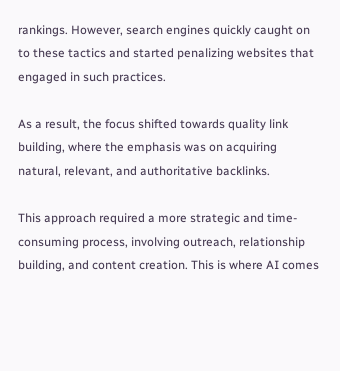rankings. However, search engines quickly caught on to these tactics and started penalizing websites that engaged in such practices.

As a result, the focus shifted towards quality link building, where the emphasis was on acquiring natural, relevant, and authoritative backlinks.

This approach required a more strategic and time-consuming process, involving outreach, relationship building, and content creation. This is where AI comes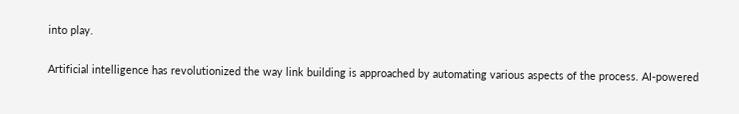into play.

Artificial intelligence has revolutionized the way link building is approached by automating various aspects of the process. AI-powered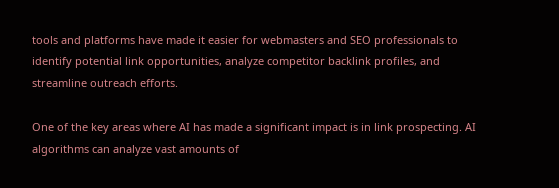tools and platforms have made it easier for webmasters and SEO professionals to identify potential link opportunities, analyze competitor backlink profiles, and streamline outreach efforts.

One of the key areas where AI has made a significant impact is in link prospecting. AI algorithms can analyze vast amounts of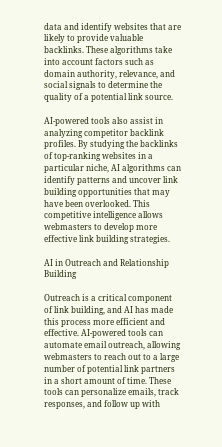data and identify websites that are likely to provide valuable backlinks. These algorithms take into account factors such as domain authority, relevance, and social signals to determine the quality of a potential link source.

AI-powered tools also assist in analyzing competitor backlink profiles. By studying the backlinks of top-ranking websites in a particular niche, AI algorithms can identify patterns and uncover link building opportunities that may have been overlooked. This competitive intelligence allows webmasters to develop more effective link building strategies.

AI in Outreach and Relationship Building

Outreach is a critical component of link building, and AI has made this process more efficient and effective. AI-powered tools can automate email outreach, allowing webmasters to reach out to a large number of potential link partners in a short amount of time. These tools can personalize emails, track responses, and follow up with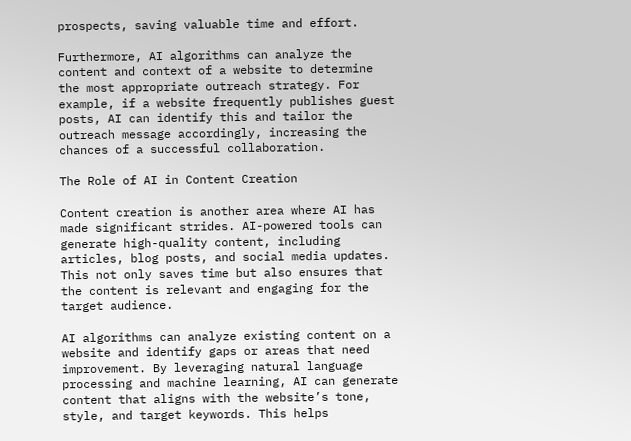prospects, saving valuable time and effort.

Furthermore, AI algorithms can analyze the content and context of a website to determine the most appropriate outreach strategy. For example, if a website frequently publishes guest posts, AI can identify this and tailor the outreach message accordingly, increasing the chances of a successful collaboration.

The Role of AI in Content Creation

Content creation is another area where AI has made significant strides. AI-powered tools can generate high-quality content, including articles, blog posts, and social media updates. This not only saves time but also ensures that the content is relevant and engaging for the target audience.

AI algorithms can analyze existing content on a website and identify gaps or areas that need improvement. By leveraging natural language processing and machine learning, AI can generate content that aligns with the website’s tone, style, and target keywords. This helps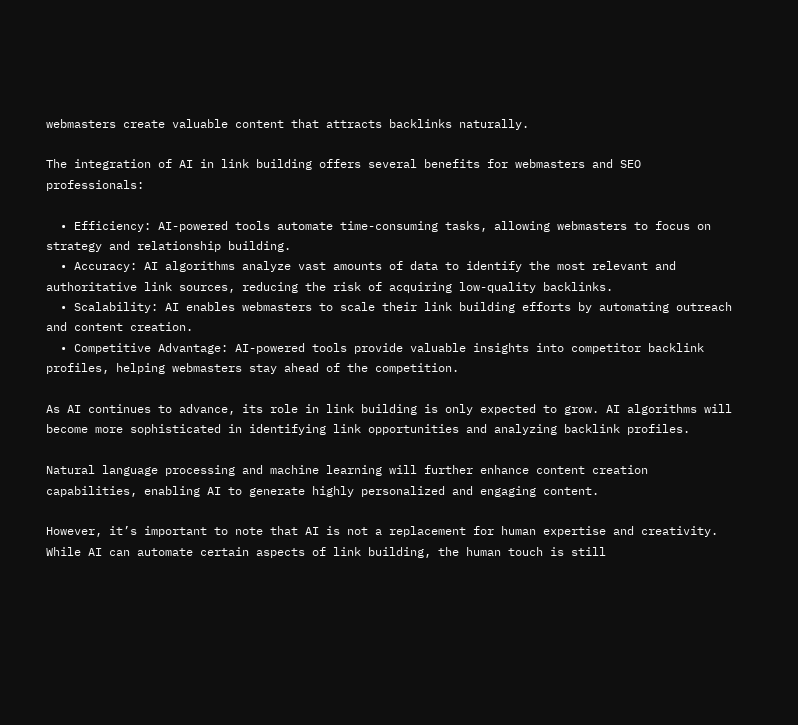webmasters create valuable content that attracts backlinks naturally.

The integration of AI in link building offers several benefits for webmasters and SEO professionals:

  • Efficiency: AI-powered tools automate time-consuming tasks, allowing webmasters to focus on strategy and relationship building.
  • Accuracy: AI algorithms analyze vast amounts of data to identify the most relevant and authoritative link sources, reducing the risk of acquiring low-quality backlinks.
  • Scalability: AI enables webmasters to scale their link building efforts by automating outreach and content creation.
  • Competitive Advantage: AI-powered tools provide valuable insights into competitor backlink profiles, helping webmasters stay ahead of the competition.

As AI continues to advance, its role in link building is only expected to grow. AI algorithms will become more sophisticated in identifying link opportunities and analyzing backlink profiles.

Natural language processing and machine learning will further enhance content creation capabilities, enabling AI to generate highly personalized and engaging content.

However, it’s important to note that AI is not a replacement for human expertise and creativity. While AI can automate certain aspects of link building, the human touch is still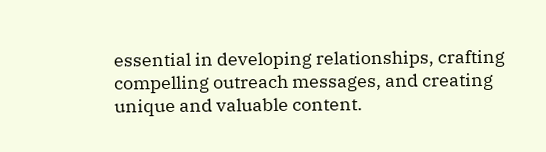essential in developing relationships, crafting compelling outreach messages, and creating unique and valuable content.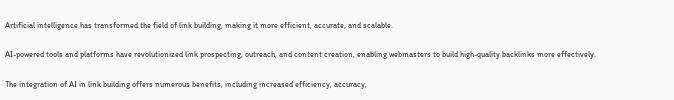Artificial intelligence has transformed the field of link building, making it more efficient, accurate, and scalable.

AI-powered tools and platforms have revolutionized link prospecting, outreach, and content creation, enabling webmasters to build high-quality backlinks more effectively.

The integration of AI in link building offers numerous benefits, including increased efficiency, accuracy,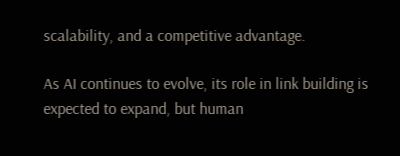scalability, and a competitive advantage.

As AI continues to evolve, its role in link building is expected to expand, but human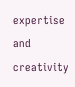expertise and creativity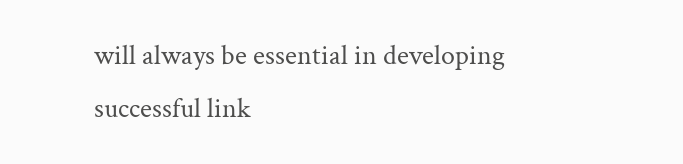will always be essential in developing successful link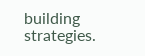building strategies.